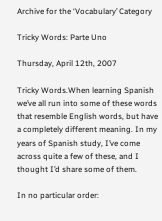Archive for the ‘Vocabulary’ Category

Tricky Words: Parte Uno

Thursday, April 12th, 2007

Tricky Words.When learning Spanish we’ve all run into some of these words that resemble English words, but have a completely different meaning. In my years of Spanish study, I’ve come across quite a few of these, and I thought I’d share some of them.

In no particular order: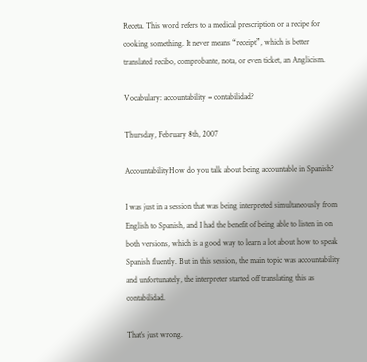Receta. This word refers to a medical prescription or a recipe for cooking something. It never means “receipt”, which is better translated recibo, comprobante, nota, or even ticket, an Anglicism.

Vocabulary: accountability = contabilidad?

Thursday, February 8th, 2007

AccountabilityHow do you talk about being accountable in Spanish?

I was just in a session that was being interpreted simultaneously from English to Spanish, and I had the benefit of being able to listen in on both versions, which is a good way to learn a lot about how to speak Spanish fluently. But in this session, the main topic was accountability and unfortunately, the interpreter started off translating this as contabilidad.

That’s just wrong.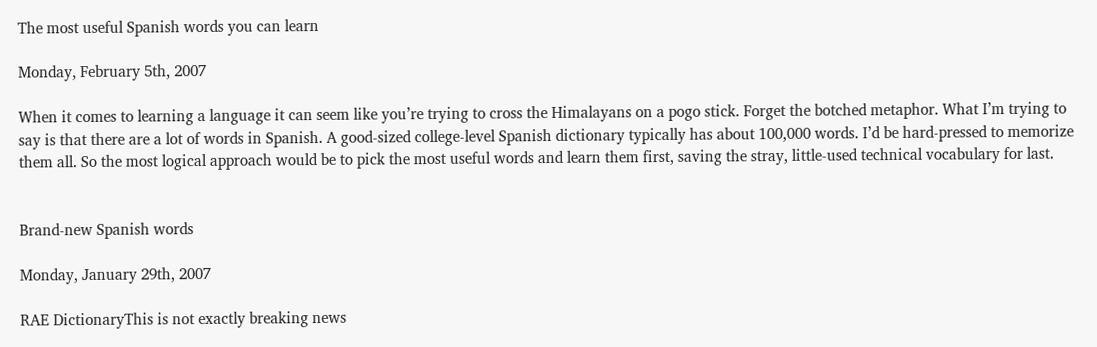The most useful Spanish words you can learn

Monday, February 5th, 2007

When it comes to learning a language it can seem like you’re trying to cross the Himalayans on a pogo stick. Forget the botched metaphor. What I’m trying to say is that there are a lot of words in Spanish. A good-sized college-level Spanish dictionary typically has about 100,000 words. I’d be hard-pressed to memorize them all. So the most logical approach would be to pick the most useful words and learn them first, saving the stray, little-used technical vocabulary for last.


Brand-new Spanish words

Monday, January 29th, 2007

RAE DictionaryThis is not exactly breaking news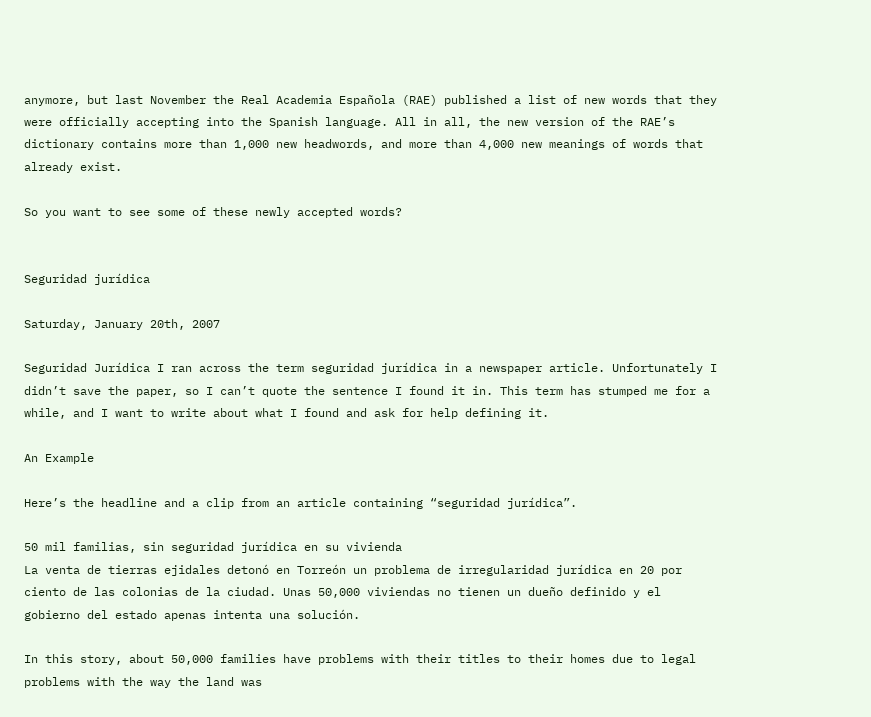anymore, but last November the Real Academia Española (RAE) published a list of new words that they were officially accepting into the Spanish language. All in all, the new version of the RAE’s dictionary contains more than 1,000 new headwords, and more than 4,000 new meanings of words that already exist.

So you want to see some of these newly accepted words?


Seguridad jurídica

Saturday, January 20th, 2007

Seguridad Jurídica I ran across the term seguridad jurídica in a newspaper article. Unfortunately I didn’t save the paper, so I can’t quote the sentence I found it in. This term has stumped me for a while, and I want to write about what I found and ask for help defining it.

An Example

Here’s the headline and a clip from an article containing “seguridad jurídica”.

50 mil familias, sin seguridad jurídica en su vivienda
La venta de tierras ejidales detonó en Torreón un problema de irregularidad jurídica en 20 por ciento de las colonias de la ciudad. Unas 50,000 viviendas no tienen un dueño definido y el gobierno del estado apenas intenta una solución.

In this story, about 50,000 families have problems with their titles to their homes due to legal problems with the way the land was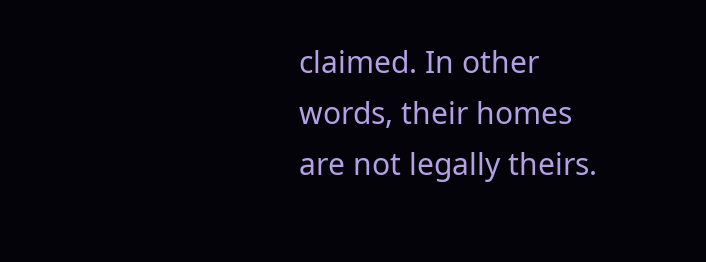claimed. In other words, their homes are not legally theirs.